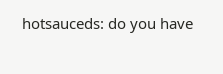hotsauceds: do you have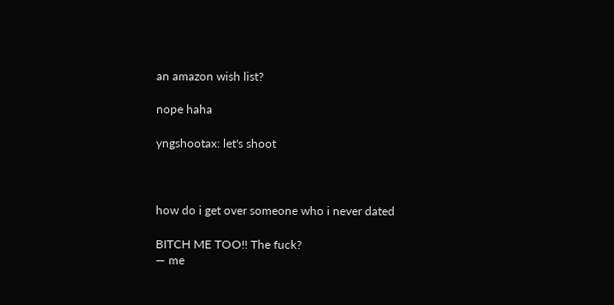an amazon wish list?

nope haha

yngshootax: let's shoot



how do i get over someone who i never dated

BITCH ME TOO!! The fuck?
― me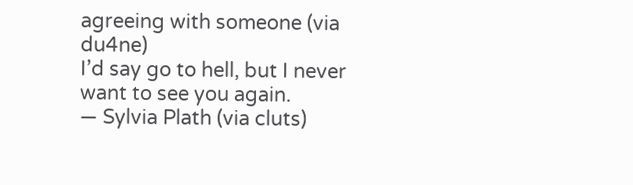agreeing with someone (via du4ne)
I’d say go to hell, but I never want to see you again.
― Sylvia Plath (via cluts)